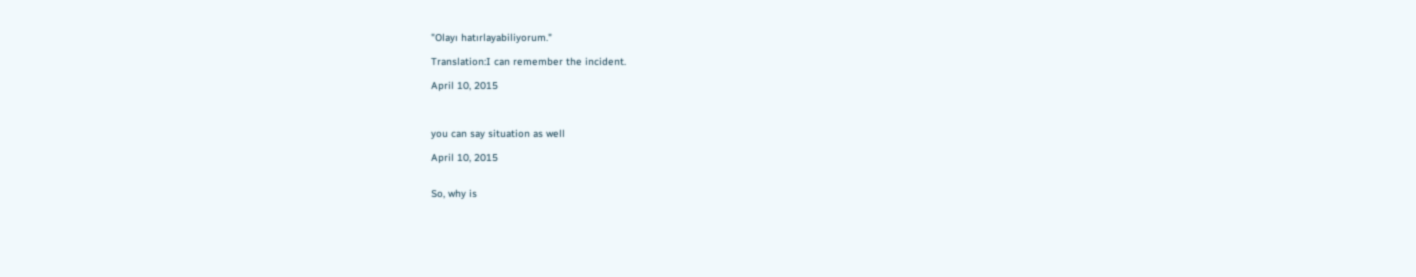"Olayı hatırlayabiliyorum."

Translation:I can remember the incident.

April 10, 2015



you can say situation as well

April 10, 2015


So, why is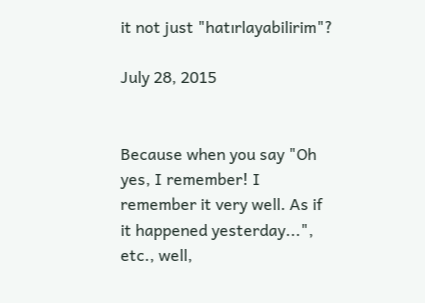it not just "hatırlayabilirim"?

July 28, 2015


Because when you say "Oh yes, I remember! I remember it very well. As if it happened yesterday...", etc., well,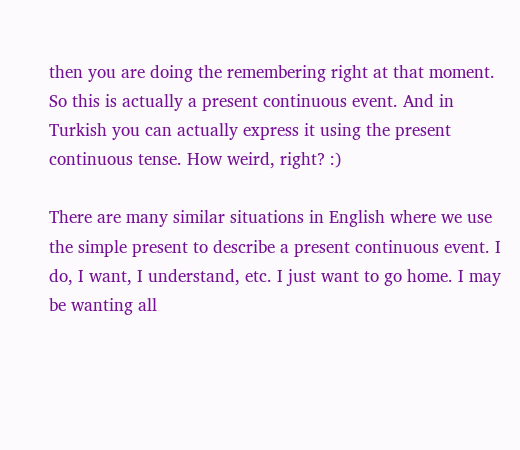then you are doing the remembering right at that moment. So this is actually a present continuous event. And in Turkish you can actually express it using the present continuous tense. How weird, right? :)

There are many similar situations in English where we use the simple present to describe a present continuous event. I do, I want, I understand, etc. I just want to go home. I may be wanting all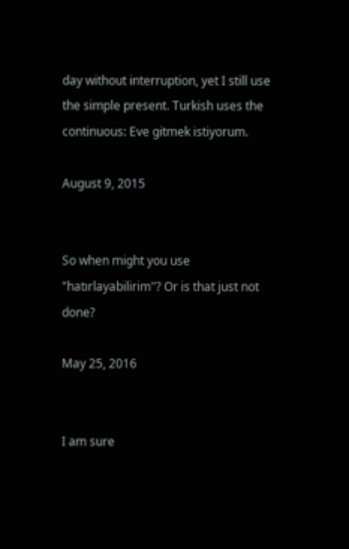day without interruption, yet I still use the simple present. Turkish uses the continuous: Eve gitmek istiyorum.

August 9, 2015


So when might you use "hatırlayabilirim"? Or is that just not done?

May 25, 2016


I am sure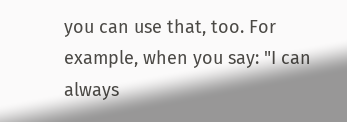you can use that, too. For example, when you say: "I can always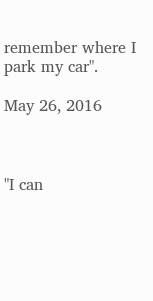remember where I park my car".

May 26, 2016



"I can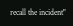recall the incident"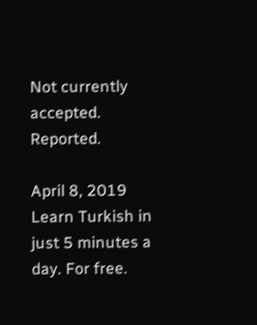Not currently accepted. Reported.

April 8, 2019
Learn Turkish in just 5 minutes a day. For free.